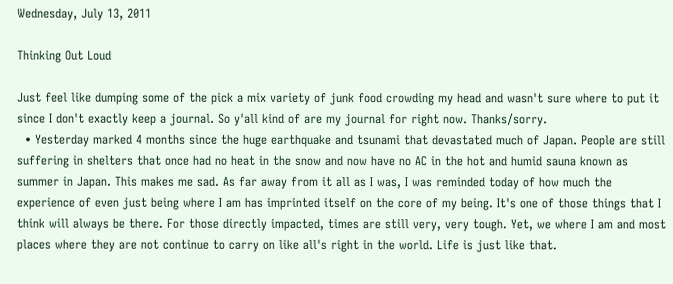Wednesday, July 13, 2011

Thinking Out Loud

Just feel like dumping some of the pick a mix variety of junk food crowding my head and wasn't sure where to put it since I don't exactly keep a journal. So y'all kind of are my journal for right now. Thanks/sorry.
  • Yesterday marked 4 months since the huge earthquake and tsunami that devastated much of Japan. People are still suffering in shelters that once had no heat in the snow and now have no AC in the hot and humid sauna known as summer in Japan. This makes me sad. As far away from it all as I was, I was reminded today of how much the experience of even just being where I am has imprinted itself on the core of my being. It's one of those things that I think will always be there. For those directly impacted, times are still very, very tough. Yet, we where I am and most places where they are not continue to carry on like all's right in the world. Life is just like that.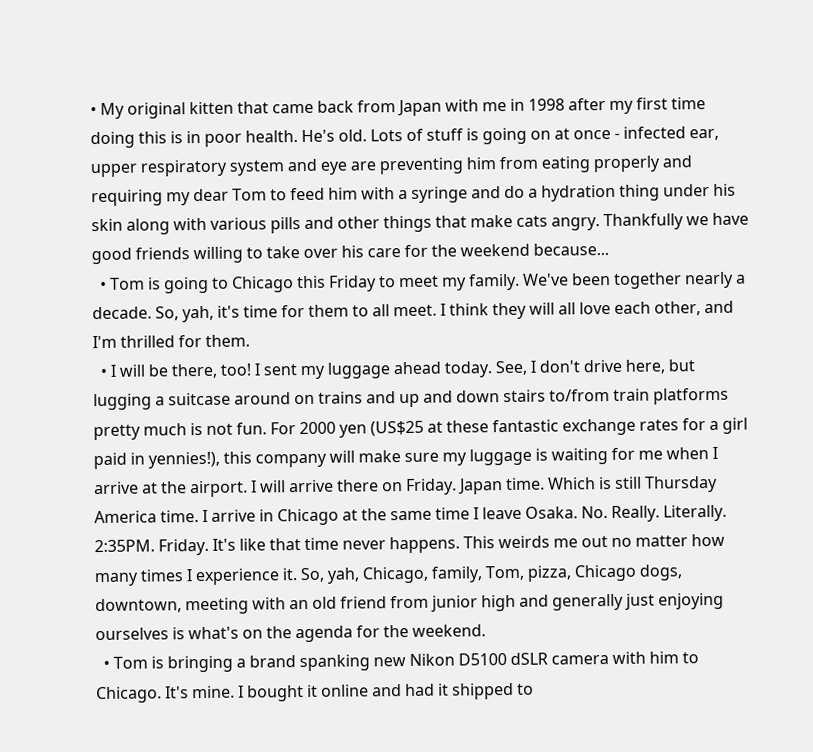• My original kitten that came back from Japan with me in 1998 after my first time doing this is in poor health. He's old. Lots of stuff is going on at once - infected ear, upper respiratory system and eye are preventing him from eating properly and requiring my dear Tom to feed him with a syringe and do a hydration thing under his skin along with various pills and other things that make cats angry. Thankfully we have good friends willing to take over his care for the weekend because...
  • Tom is going to Chicago this Friday to meet my family. We've been together nearly a decade. So, yah, it's time for them to all meet. I think they will all love each other, and I'm thrilled for them.
  • I will be there, too! I sent my luggage ahead today. See, I don't drive here, but lugging a suitcase around on trains and up and down stairs to/from train platforms pretty much is not fun. For 2000 yen (US$25 at these fantastic exchange rates for a girl paid in yennies!), this company will make sure my luggage is waiting for me when I arrive at the airport. I will arrive there on Friday. Japan time. Which is still Thursday America time. I arrive in Chicago at the same time I leave Osaka. No. Really. Literally. 2:35PM. Friday. It's like that time never happens. This weirds me out no matter how many times I experience it. So, yah, Chicago, family, Tom, pizza, Chicago dogs, downtown, meeting with an old friend from junior high and generally just enjoying ourselves is what's on the agenda for the weekend.
  • Tom is bringing a brand spanking new Nikon D5100 dSLR camera with him to Chicago. It's mine. I bought it online and had it shipped to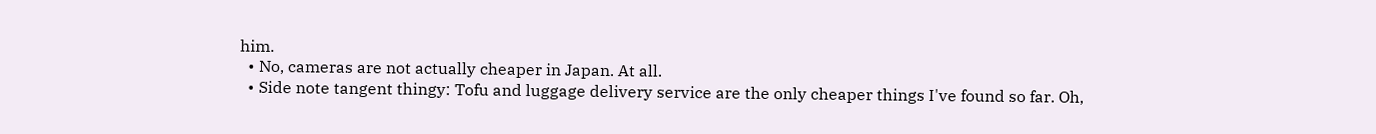him.
  • No, cameras are not actually cheaper in Japan. At all.
  • Side note tangent thingy: Tofu and luggage delivery service are the only cheaper things I've found so far. Oh,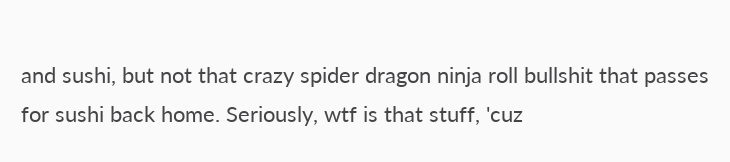and sushi, but not that crazy spider dragon ninja roll bullshit that passes for sushi back home. Seriously, wtf is that stuff, 'cuz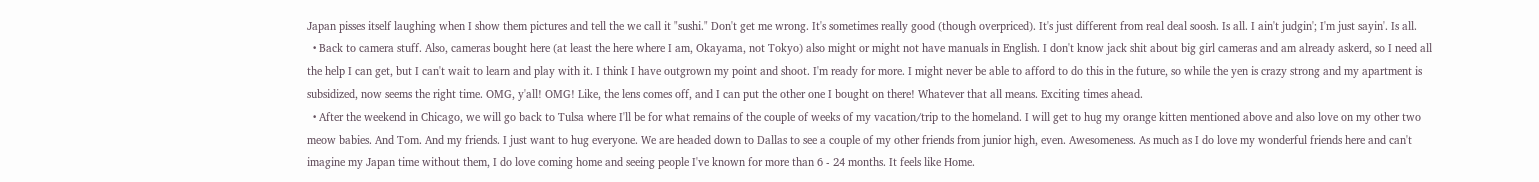Japan pisses itself laughing when I show them pictures and tell the we call it "sushi." Don't get me wrong. It's sometimes really good (though overpriced). It's just different from real deal soosh. Is all. I ain't judgin'; I'm just sayin'. Is all.
  • Back to camera stuff. Also, cameras bought here (at least the here where I am, Okayama, not Tokyo) also might or might not have manuals in English. I don't know jack shit about big girl cameras and am already askerd, so I need all the help I can get, but I can't wait to learn and play with it. I think I have outgrown my point and shoot. I'm ready for more. I might never be able to afford to do this in the future, so while the yen is crazy strong and my apartment is subsidized, now seems the right time. OMG, y'all! OMG! Like, the lens comes off, and I can put the other one I bought on there! Whatever that all means. Exciting times ahead.
  • After the weekend in Chicago, we will go back to Tulsa where I'll be for what remains of the couple of weeks of my vacation/trip to the homeland. I will get to hug my orange kitten mentioned above and also love on my other two meow babies. And Tom. And my friends. I just want to hug everyone. We are headed down to Dallas to see a couple of my other friends from junior high, even. Awesomeness. As much as I do love my wonderful friends here and can't imagine my Japan time without them, I do love coming home and seeing people I've known for more than 6 - 24 months. It feels like Home.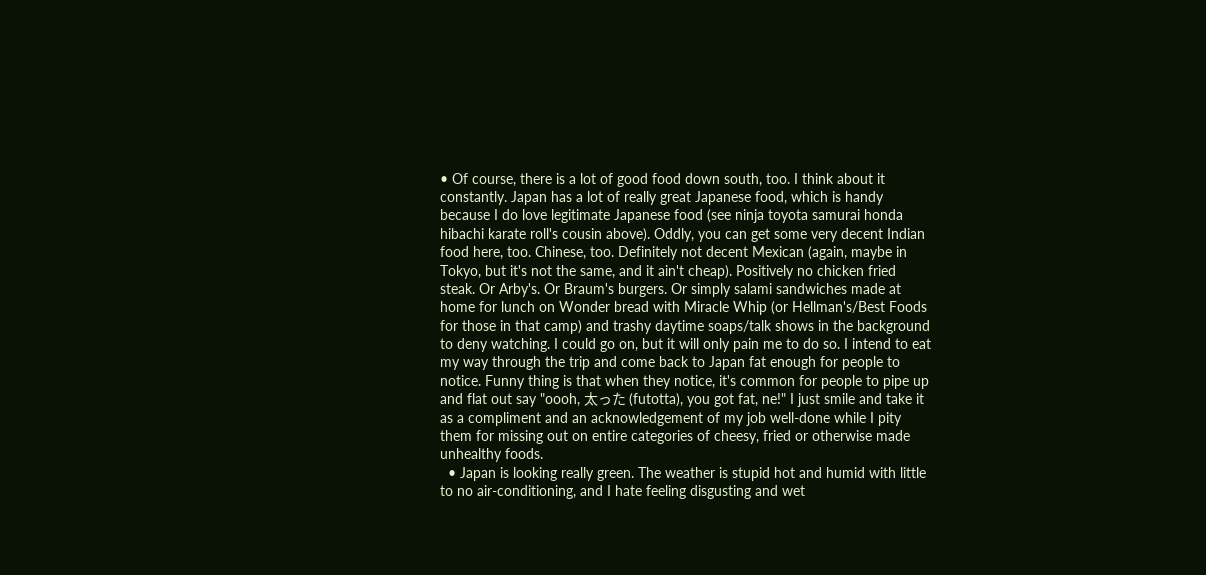• Of course, there is a lot of good food down south, too. I think about it constantly. Japan has a lot of really great Japanese food, which is handy because I do love legitimate Japanese food (see ninja toyota samurai honda hibachi karate roll's cousin above). Oddly, you can get some very decent Indian food here, too. Chinese, too. Definitely not decent Mexican (again, maybe in Tokyo, but it's not the same, and it ain't cheap). Positively no chicken fried steak. Or Arby's. Or Braum's burgers. Or simply salami sandwiches made at home for lunch on Wonder bread with Miracle Whip (or Hellman's/Best Foods for those in that camp) and trashy daytime soaps/talk shows in the background to deny watching. I could go on, but it will only pain me to do so. I intend to eat my way through the trip and come back to Japan fat enough for people to notice. Funny thing is that when they notice, it's common for people to pipe up and flat out say "oooh, 太った (futotta), you got fat, ne!" I just smile and take it as a compliment and an acknowledgement of my job well-done while I pity them for missing out on entire categories of cheesy, fried or otherwise made unhealthy foods.
  • Japan is looking really green. The weather is stupid hot and humid with little to no air-conditioning, and I hate feeling disgusting and wet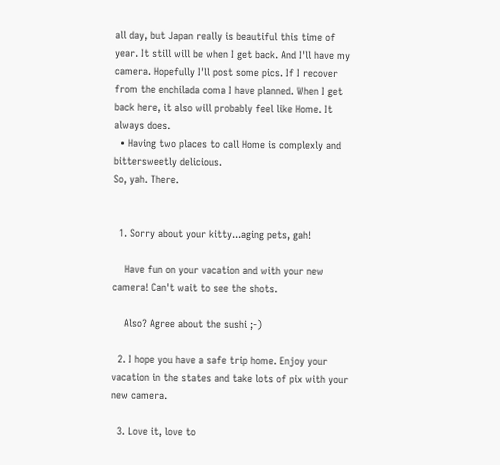all day, but Japan really is beautiful this time of year. It still will be when I get back. And I'll have my camera. Hopefully I'll post some pics. If I recover from the enchilada coma I have planned. When I get back here, it also will probably feel like Home. It always does.
  • Having two places to call Home is complexly and bittersweetly delicious.
So, yah. There.


  1. Sorry about your kitty...aging pets, gah!

    Have fun on your vacation and with your new camera! Can't wait to see the shots.

    Also? Agree about the sushi ;-)

  2. I hope you have a safe trip home. Enjoy your vacation in the states and take lots of pix with your new camera.

  3. Love it, love to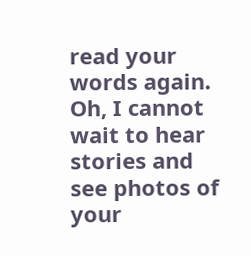read your words again. Oh, I cannot wait to hear stories and see photos of your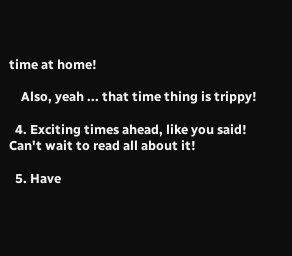time at home!

    Also, yeah ... that time thing is trippy!

  4. Exciting times ahead, like you said! Can't wait to read all about it!

  5. Have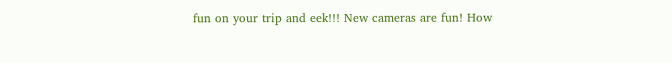fun on your trip and eek!!! New cameras are fun! How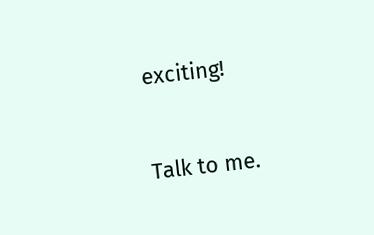exciting!


Talk to me.